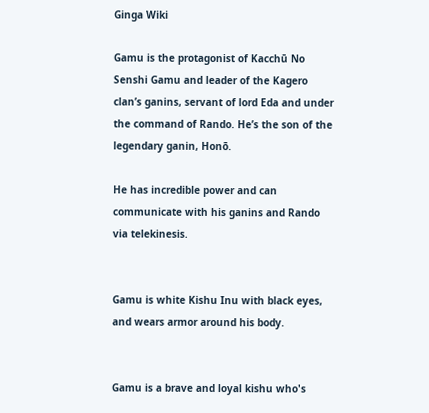Ginga Wiki

Gamu is the protagonist of Kacchū No Senshi Gamu and leader of the Kagero clan’s ganins, servant of lord Eda and under the command of Rando. He’s the son of the legendary ganin, Honō.

He has incredible power and can communicate with his ganins and Rando via telekinesis.


Gamu is white Kishu Inu with black eyes, and wears armor around his body.


Gamu is a brave and loyal kishu who's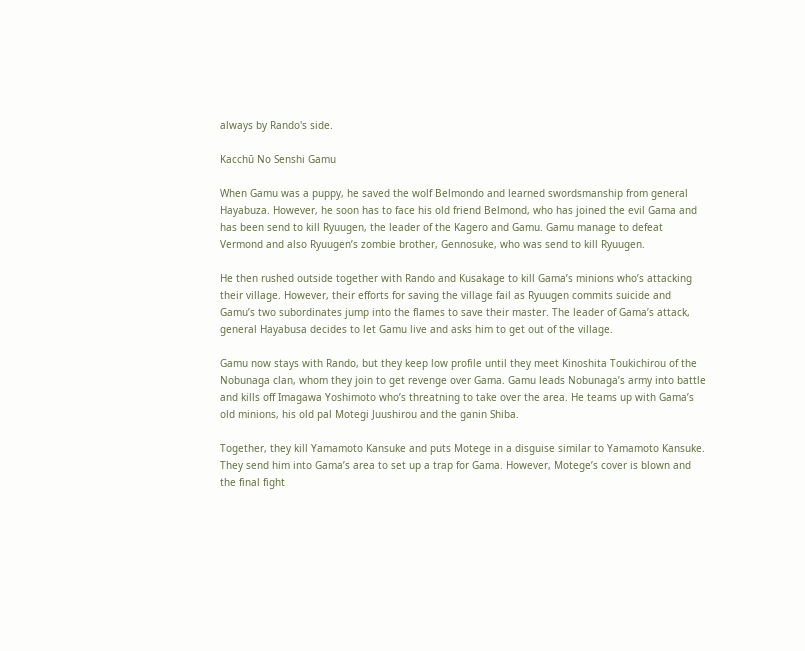always by Rando's side.

Kacchū No Senshi Gamu

When Gamu was a puppy, he saved the wolf Belmondo and learned swordsmanship from general Hayabuza. However, he soon has to face his old friend Belmond, who has joined the evil Gama and has been send to kill Ryuugen, the leader of the Kagero and Gamu. Gamu manage to defeat Vermond and also Ryuugen’s zombie brother, Gennosuke, who was send to kill Ryuugen.

He then rushed outside together with Rando and Kusakage to kill Gama’s minions who’s attacking their village. However, their efforts for saving the village fail as Ryuugen commits suicide and Gamu’s two subordinates jump into the flames to save their master. The leader of Gama’s attack, general Hayabusa decides to let Gamu live and asks him to get out of the village.

Gamu now stays with Rando, but they keep low profile until they meet Kinoshita Toukichirou of the Nobunaga clan, whom they join to get revenge over Gama. Gamu leads Nobunaga’s army into battle and kills off Imagawa Yoshimoto who’s threatning to take over the area. He teams up with Gama’s old minions, his old pal Motegi Juushirou and the ganin Shiba.

Together, they kill Yamamoto Kansuke and puts Motege in a disguise similar to Yamamoto Kansuke. They send him into Gama’s area to set up a trap for Gama. However, Motege’s cover is blown and the final fight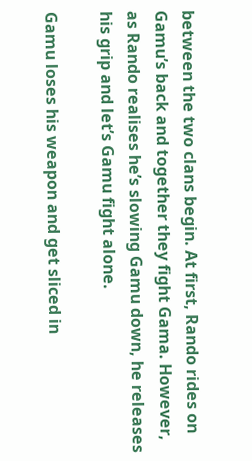between the two clans begin. At first, Rando rides on Gamu’s back and together they fight Gama. However, as Rando realises he’s slowing Gamu down, he releases his grip and let’s Gamu fight alone.

Gamu loses his weapon and get sliced in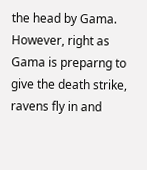the head by Gama. However, right as Gama is preparng to give the death strike, ravens fly in and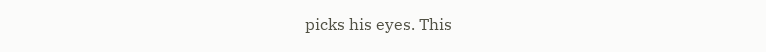picks his eyes. This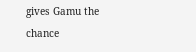gives Gamu the chance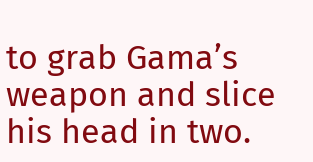to grab Gama’s weapon and slice his head in two.